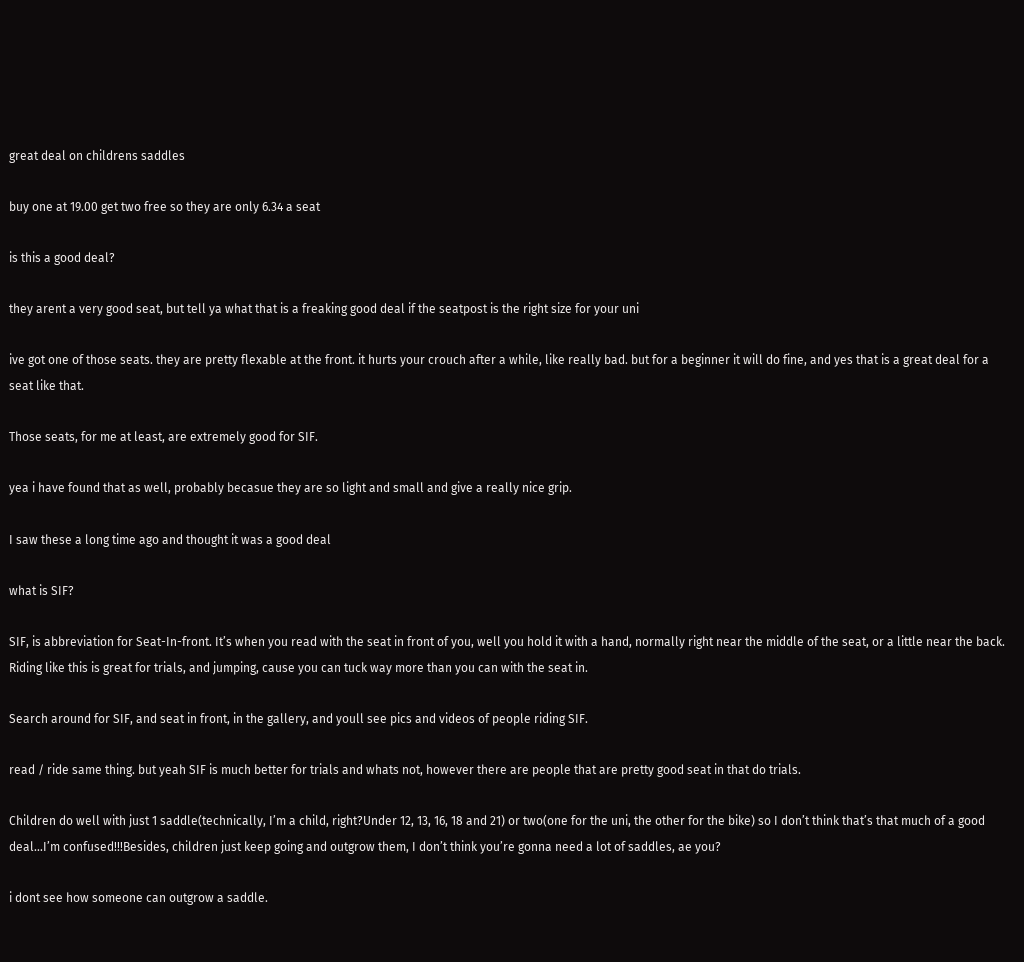great deal on childrens saddles

buy one at 19.00 get two free so they are only 6.34 a seat

is this a good deal?

they arent a very good seat, but tell ya what that is a freaking good deal if the seatpost is the right size for your uni

ive got one of those seats. they are pretty flexable at the front. it hurts your crouch after a while, like really bad. but for a beginner it will do fine, and yes that is a great deal for a seat like that.

Those seats, for me at least, are extremely good for SIF.

yea i have found that as well, probably becasue they are so light and small and give a really nice grip.

I saw these a long time ago and thought it was a good deal

what is SIF?

SIF, is abbreviation for Seat-In-front. It’s when you read with the seat in front of you, well you hold it with a hand, normally right near the middle of the seat, or a little near the back. Riding like this is great for trials, and jumping, cause you can tuck way more than you can with the seat in.

Search around for SIF, and seat in front, in the gallery, and youll see pics and videos of people riding SIF.

read / ride same thing. but yeah SIF is much better for trials and whats not, however there are people that are pretty good seat in that do trials.

Children do well with just 1 saddle(technically, I’m a child, right?Under 12, 13, 16, 18 and 21) or two(one for the uni, the other for the bike) so I don’t think that’s that much of a good deal…I’m confused!!!Besides, children just keep going and outgrow them, I don’t think you’re gonna need a lot of saddles, ae you?

i dont see how someone can outgrow a saddle.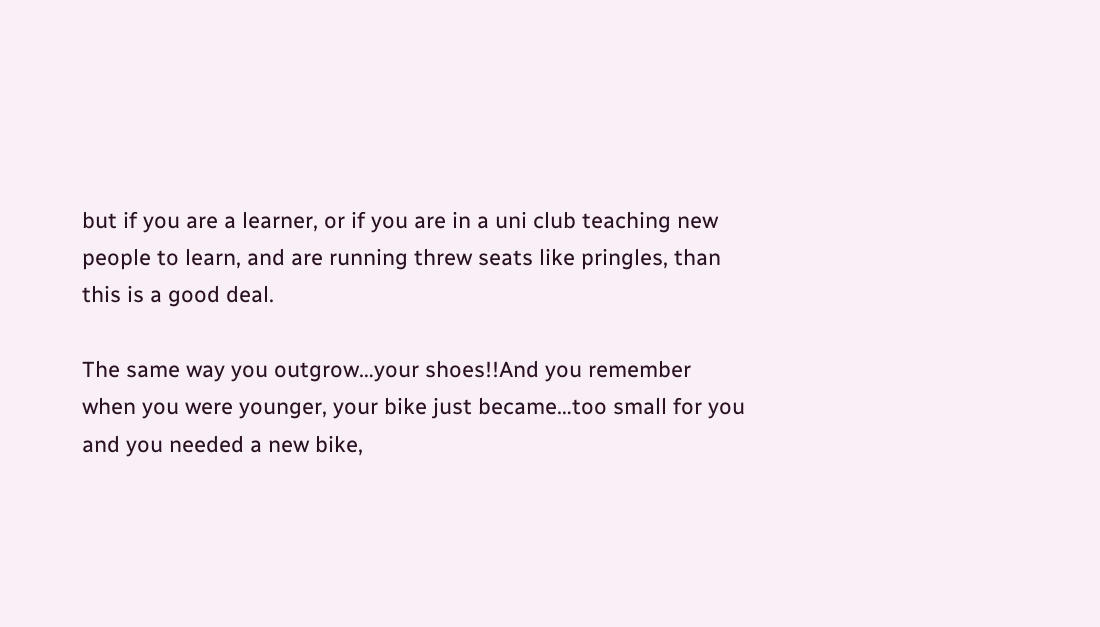but if you are a learner, or if you are in a uni club teaching new people to learn, and are running threw seats like pringles, than this is a good deal.

The same way you outgrow…your shoes!!And you remember when you were younger, your bike just became…too small for you and you needed a new bike,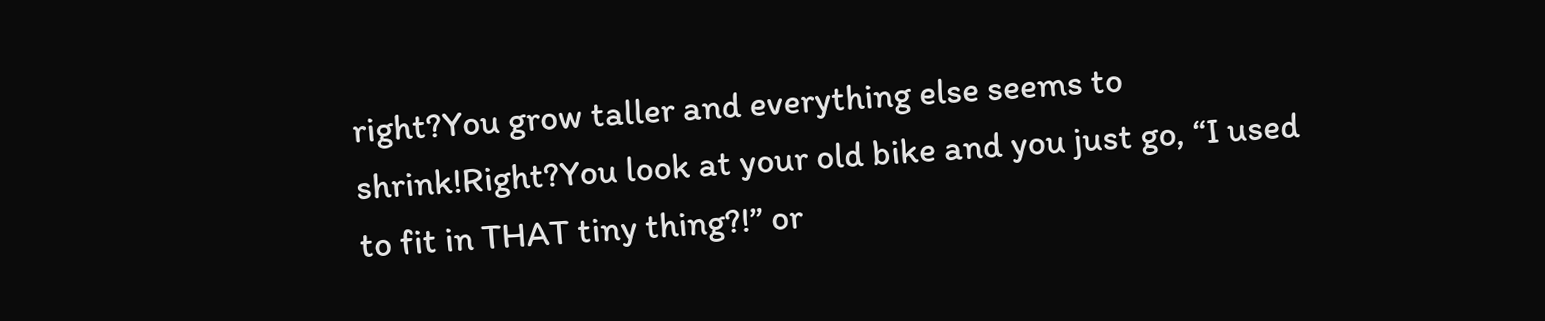right?You grow taller and everything else seems to shrink!Right?You look at your old bike and you just go, “I used to fit in THAT tiny thing?!” or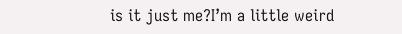is it just me?I’m a little weird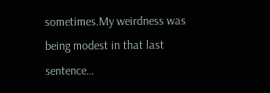sometimes.My weirdness was being modest in that last sentence…